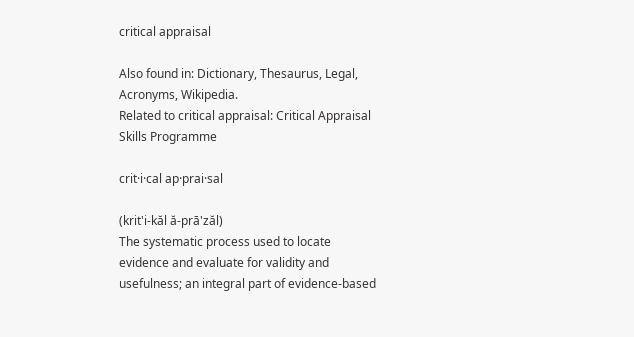critical appraisal

Also found in: Dictionary, Thesaurus, Legal, Acronyms, Wikipedia.
Related to critical appraisal: Critical Appraisal Skills Programme

crit·i·cal ap·prai·sal

(krit'i-kăl ă-prā'zăl)
The systematic process used to locate evidence and evaluate for validity and usefulness; an integral part of evidence-based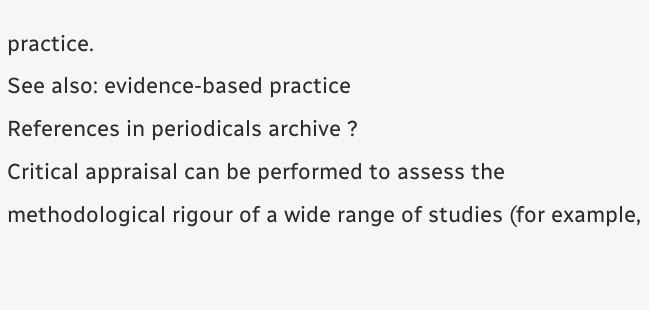practice.
See also: evidence-based practice
References in periodicals archive ?
Critical appraisal can be performed to assess the methodological rigour of a wide range of studies (for example,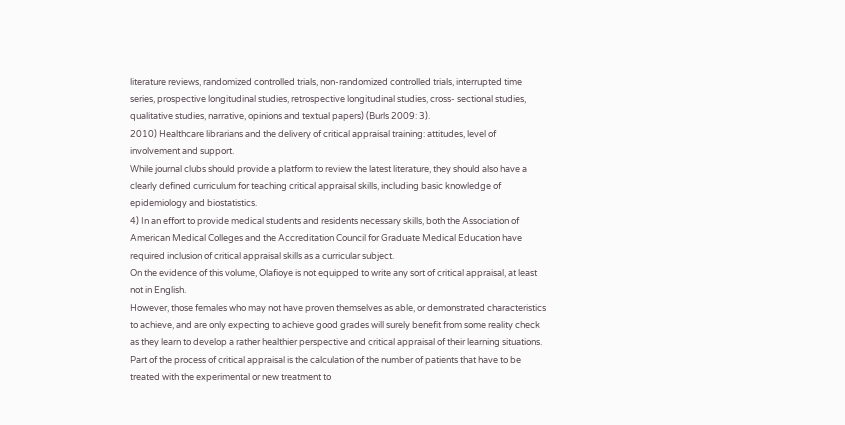literature reviews, randomized controlled trials, non-randomized controlled trials, interrupted time series, prospective longitudinal studies, retrospective longitudinal studies, cross- sectional studies, qualitative studies, narrative, opinions and textual papers) (Burls 2009: 3).
2010) Healthcare librarians and the delivery of critical appraisal training: attitudes, level of involvement and support.
While journal clubs should provide a platform to review the latest literature, they should also have a clearly defined curriculum for teaching critical appraisal skills, including basic knowledge of epidemiology and biostatistics.
4) In an effort to provide medical students and residents necessary skills, both the Association of American Medical Colleges and the Accreditation Council for Graduate Medical Education have required inclusion of critical appraisal skills as a curricular subject.
On the evidence of this volume, Olafioye is not equipped to write any sort of critical appraisal, at least not in English.
However, those females who may not have proven themselves as able, or demonstrated characteristics to achieve, and are only expecting to achieve good grades will surely benefit from some reality check as they learn to develop a rather healthier perspective and critical appraisal of their learning situations.
Part of the process of critical appraisal is the calculation of the number of patients that have to be treated with the experimental or new treatment to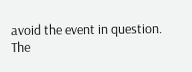avoid the event in question.
The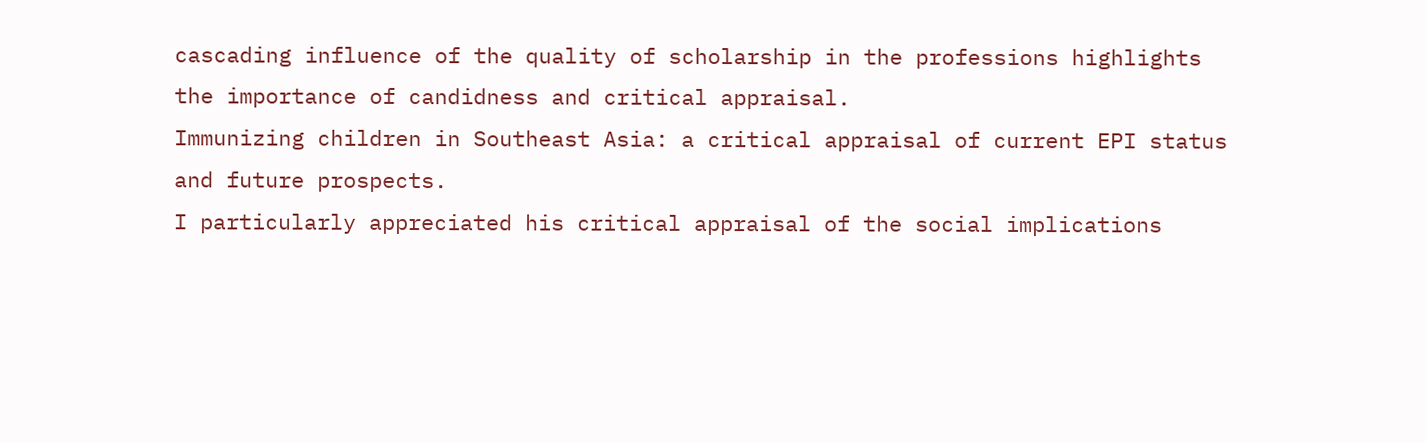cascading influence of the quality of scholarship in the professions highlights the importance of candidness and critical appraisal.
Immunizing children in Southeast Asia: a critical appraisal of current EPI status and future prospects.
I particularly appreciated his critical appraisal of the social implications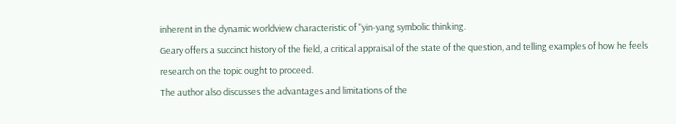inherent in the dynamic worldview characteristic of "yin-yang symbolic thinking.
Geary offers a succinct history of the field, a critical appraisal of the state of the question, and telling examples of how he feels research on the topic ought to proceed.
The author also discusses the advantages and limitations of the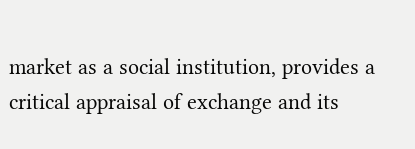market as a social institution, provides a critical appraisal of exchange and its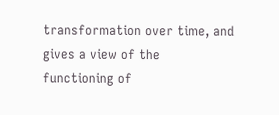transformation over time, and gives a view of the functioning of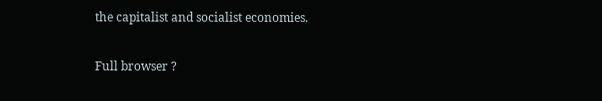the capitalist and socialist economies.

Full browser ?